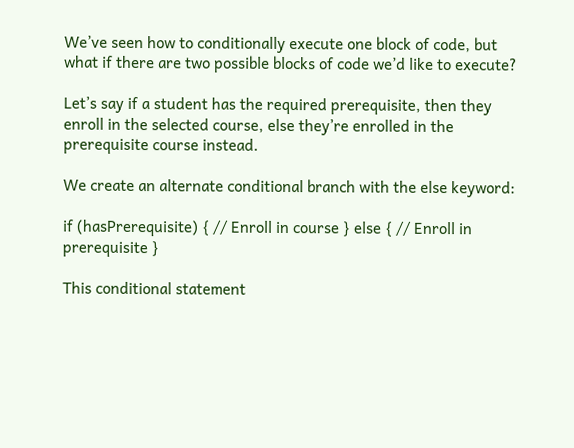We’ve seen how to conditionally execute one block of code, but what if there are two possible blocks of code we’d like to execute?

Let’s say if a student has the required prerequisite, then they enroll in the selected course, else they’re enrolled in the prerequisite course instead.

We create an alternate conditional branch with the else keyword:

if (hasPrerequisite) { // Enroll in course } else { // Enroll in prerequisite }

This conditional statement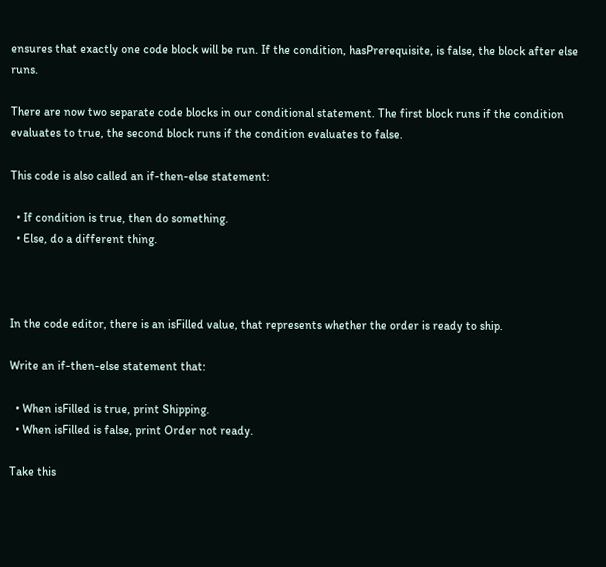ensures that exactly one code block will be run. If the condition, hasPrerequisite, is false, the block after else runs.

There are now two separate code blocks in our conditional statement. The first block runs if the condition evaluates to true, the second block runs if the condition evaluates to false.

This code is also called an if-then-else statement:

  • If condition is true, then do something.
  • Else, do a different thing.



In the code editor, there is an isFilled value, that represents whether the order is ready to ship.

Write an if-then-else statement that:

  • When isFilled is true, print Shipping.
  • When isFilled is false, print Order not ready.

Take this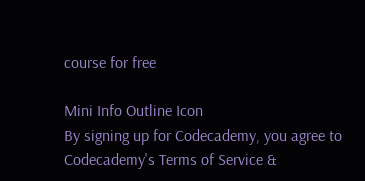course for free

Mini Info Outline Icon
By signing up for Codecademy, you agree to Codecademy's Terms of Service &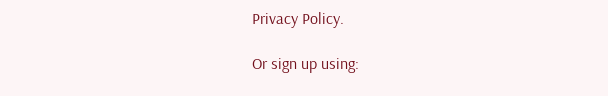Privacy Policy.

Or sign up using: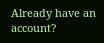Already have an account?